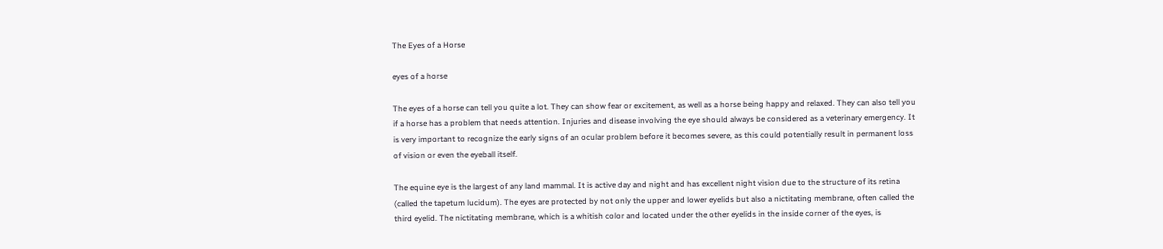The Eyes of a Horse

eyes of a horse

The eyes of a horse can tell you quite a lot. They can show fear or excitement, as well as a horse being happy and relaxed. They can also tell you if a horse has a problem that needs attention. Injuries and disease involving the eye should always be considered as a veterinary emergency. It is very important to recognize the early signs of an ocular problem before it becomes severe, as this could potentially result in permanent loss of vision or even the eyeball itself.

The equine eye is the largest of any land mammal. It is active day and night and has excellent night vision due to the structure of its retina (called the tapetum lucidum). The eyes are protected by not only the upper and lower eyelids but also a nictitating membrane, often called the third eyelid. The nictitating membrane, which is a whitish color and located under the other eyelids in the inside corner of the eyes, is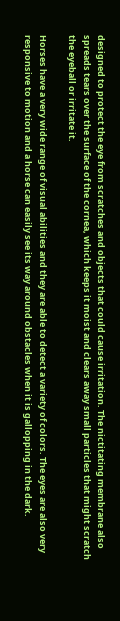designed to protect the eye from scratches and objects that could cause irritation. The nictitating membrane also spreads tears over the surface of the cornea, which keeps it moist and clears away small particles that might scratch the eyeball or irritate it.

Horses have a very wide range of visual abilities and they are able to detect a variety of colors. The eyes are also very responsive to motion and a horse can easily see its way around obstacles when it is gallopping in the dark.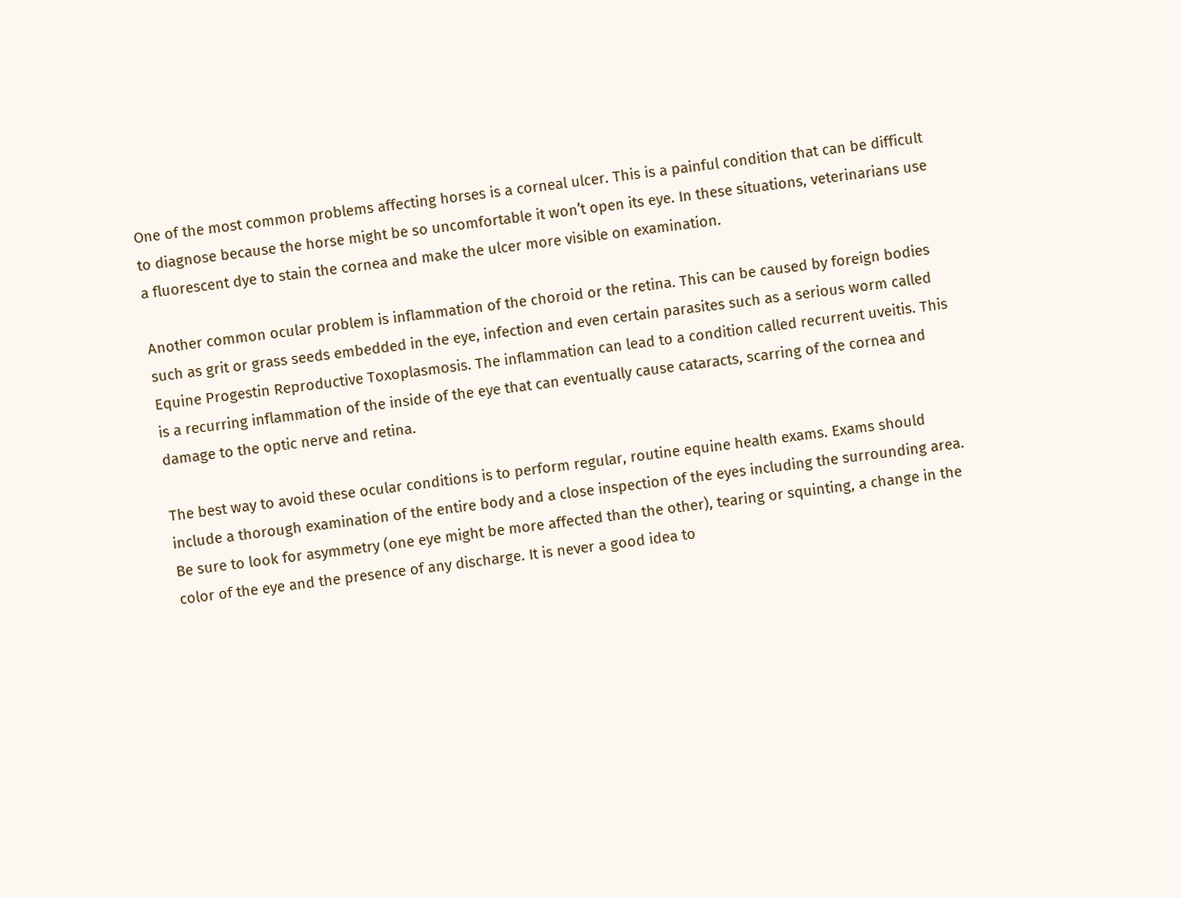One of the most common problems affecting horses is a corneal ulcer. This is a painful condition that can be difficult to diagnose because the horse might be so uncomfortable it won’t open its eye. In these situations, veterinarians use a fluorescent dye to stain the cornea and make the ulcer more visible on examination.

Another common ocular problem is inflammation of the choroid or the retina. This can be caused by foreign bodies such as grit or grass seeds embedded in the eye, infection and even certain parasites such as a serious worm called Equine Progestin Reproductive Toxoplasmosis. The inflammation can lead to a condition called recurrent uveitis. This is a recurring inflammation of the inside of the eye that can eventually cause cataracts, scarring of the cornea and damage to the optic nerve and retina.

The best way to avoid these ocular conditions is to perform regular, routine equine health exams. Exams should include a thorough examination of the entire body and a close inspection of the eyes including the surrounding area. Be sure to look for asymmetry (one eye might be more affected than the other), tearing or squinting, a change in the color of the eye and the presence of any discharge. It is never a good idea to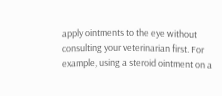apply ointments to the eye without consulting your veterinarian first. For example, using a steroid ointment on a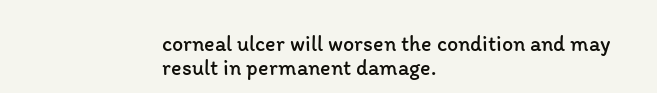corneal ulcer will worsen the condition and may result in permanent damage.